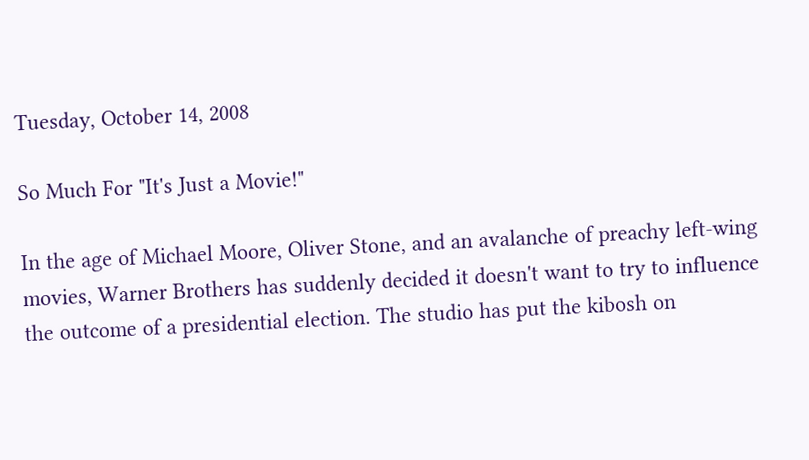Tuesday, October 14, 2008

So Much For "It's Just a Movie!"

In the age of Michael Moore, Oliver Stone, and an avalanche of preachy left-wing movies, Warner Brothers has suddenly decided it doesn't want to try to influence the outcome of a presidential election. The studio has put the kibosh on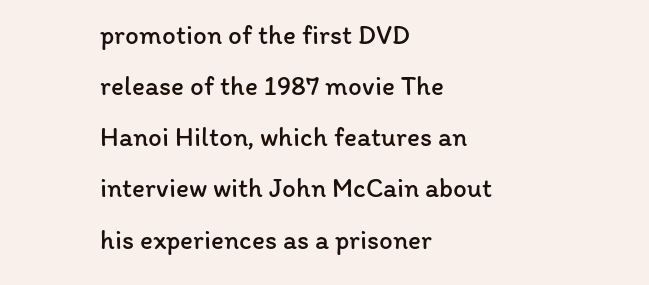promotion of the first DVD release of the 1987 movie The Hanoi Hilton, which features an interview with John McCain about his experiences as a prisoner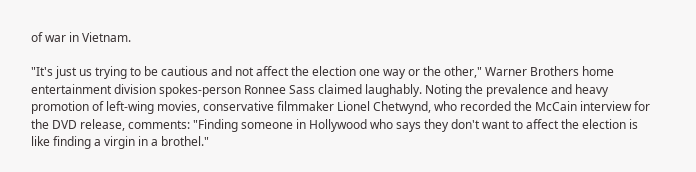of war in Vietnam.

"It's just us trying to be cautious and not affect the election one way or the other," Warner Brothers home entertainment division spokes-person Ronnee Sass claimed laughably. Noting the prevalence and heavy promotion of left-wing movies, conservative filmmaker Lionel Chetwynd, who recorded the McCain interview for the DVD release, comments: "Finding someone in Hollywood who says they don't want to affect the election is like finding a virgin in a brothel."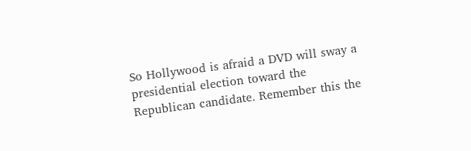So Hollywood is afraid a DVD will sway a presidential election toward the Republican candidate. Remember this the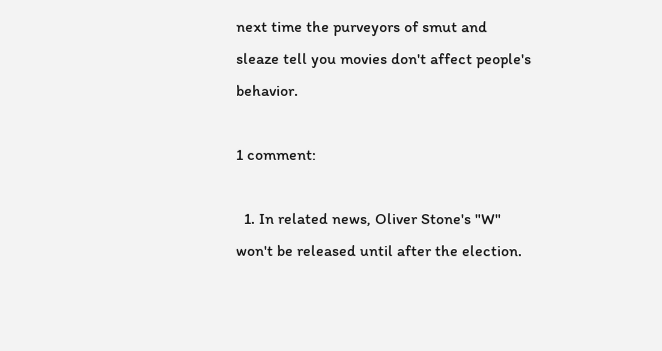next time the purveyors of smut and sleaze tell you movies don't affect people's behavior.

1 comment:

  1. In related news, Oliver Stone's "W" won't be released until after the election.